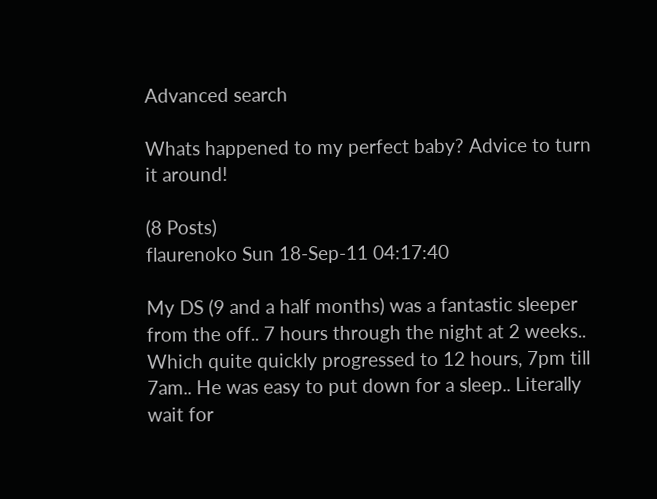Advanced search

Whats happened to my perfect baby? Advice to turn it around!

(8 Posts)
flaurenoko Sun 18-Sep-11 04:17:40

My DS (9 and a half months) was a fantastic sleeper from the off.. 7 hours through the night at 2 weeks.. Which quite quickly progressed to 12 hours, 7pm till 7am.. He was easy to put down for a sleep.. Literally wait for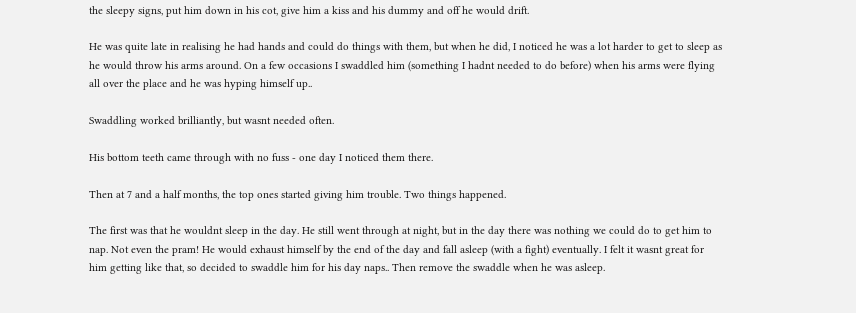the sleepy signs, put him down in his cot, give him a kiss and his dummy and off he would drift.

He was quite late in realising he had hands and could do things with them, but when he did, I noticed he was a lot harder to get to sleep as he would throw his arms around. On a few occasions I swaddled him (something I hadnt needed to do before) when his arms were flying all over the place and he was hyping himself up..

Swaddling worked brilliantly, but wasnt needed often.

His bottom teeth came through with no fuss - one day I noticed them there.

Then at 7 and a half months, the top ones started giving him trouble. Two things happened.

The first was that he wouldnt sleep in the day. He still went through at night, but in the day there was nothing we could do to get him to nap. Not even the pram! He would exhaust himself by the end of the day and fall asleep (with a fight) eventually. I felt it wasnt great for him getting like that, so decided to swaddle him for his day naps.. Then remove the swaddle when he was asleep.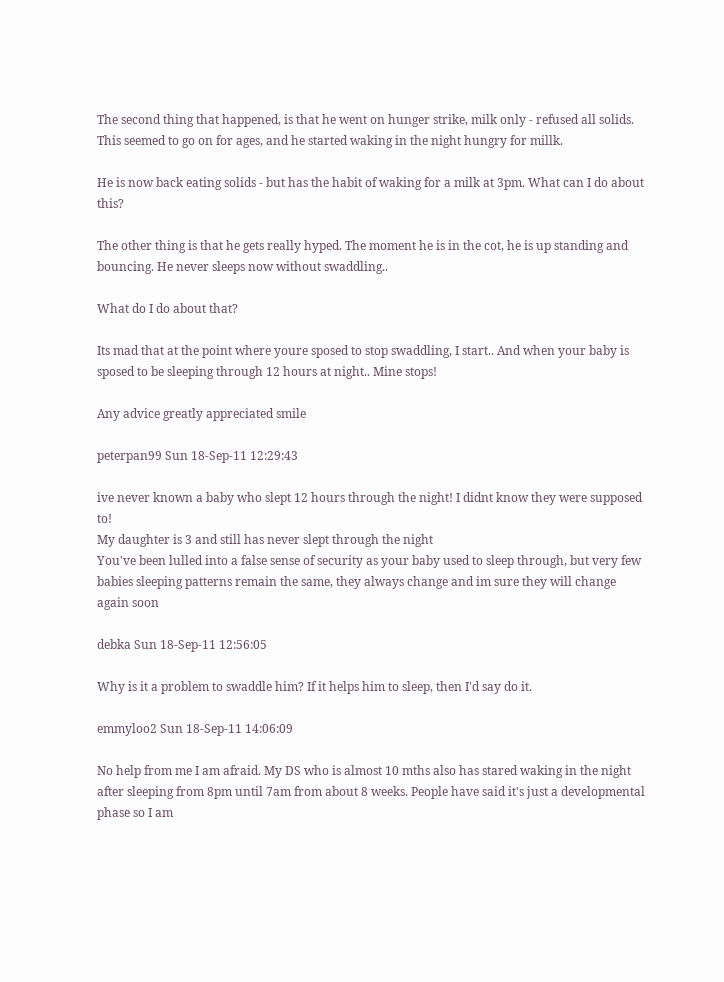The second thing that happened, is that he went on hunger strike, milk only - refused all solids. This seemed to go on for ages, and he started waking in the night hungry for millk.

He is now back eating solids - but has the habit of waking for a milk at 3pm. What can I do about this?

The other thing is that he gets really hyped. The moment he is in the cot, he is up standing and bouncing. He never sleeps now without swaddling..

What do I do about that?

Its mad that at the point where youre sposed to stop swaddling, I start.. And when your baby is sposed to be sleeping through 12 hours at night.. Mine stops!

Any advice greatly appreciated smile

peterpan99 Sun 18-Sep-11 12:29:43

ive never known a baby who slept 12 hours through the night! I didnt know they were supposed to!
My daughter is 3 and still has never slept through the night
You've been lulled into a false sense of security as your baby used to sleep through, but very few babies sleeping patterns remain the same, they always change and im sure they will change again soon

debka Sun 18-Sep-11 12:56:05

Why is it a problem to swaddle him? If it helps him to sleep, then I'd say do it.

emmyloo2 Sun 18-Sep-11 14:06:09

No help from me I am afraid. My DS who is almost 10 mths also has stared waking in the night after sleeping from 8pm until 7am from about 8 weeks. People have said it's just a developmental phase so I am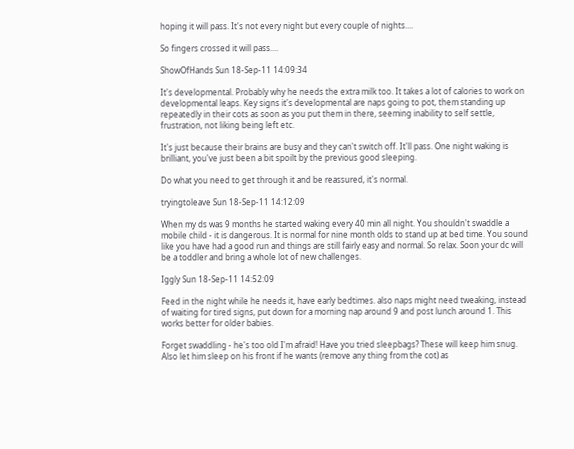hoping it will pass. It's not every night but every couple of nights....

So fingers crossed it will pass....

ShowOfHands Sun 18-Sep-11 14:09:34

It's developmental. Probably why he needs the extra milk too. It takes a lot of calories to work on developmental leaps. Key signs it's developmental are naps going to pot, them standing up repeatedly in their cots as soon as you put them in there, seeming inability to self settle, frustration, not liking being left etc.

It's just because their brains are busy and they can't switch off. It'll pass. One night waking is brilliant, you've just been a bit spoilt by the previous good sleeping.

Do what you need to get through it and be reassured, it's normal.

tryingtoleave Sun 18-Sep-11 14:12:09

When my ds was 9 months he started waking every 40 min all night. You shouldn't swaddle a mobile child - it is dangerous. It is normal for nine month olds to stand up at bed time. You sound like you have had a good run and things are still fairly easy and normal. So relax. Soon your dc will be a toddler and bring a whole lot of new challenges.

Iggly Sun 18-Sep-11 14:52:09

Feed in the night while he needs it, have early bedtimes. also naps might need tweaking, instead of waiting for tired signs, put down for a morning nap around 9 and post lunch around 1. This works better for older babies.

Forget swaddling - he's too old I'm afraid! Have you tried sleepbags? These will keep him snug. Also let him sleep on his front if he wants (remove any thing from the cot) as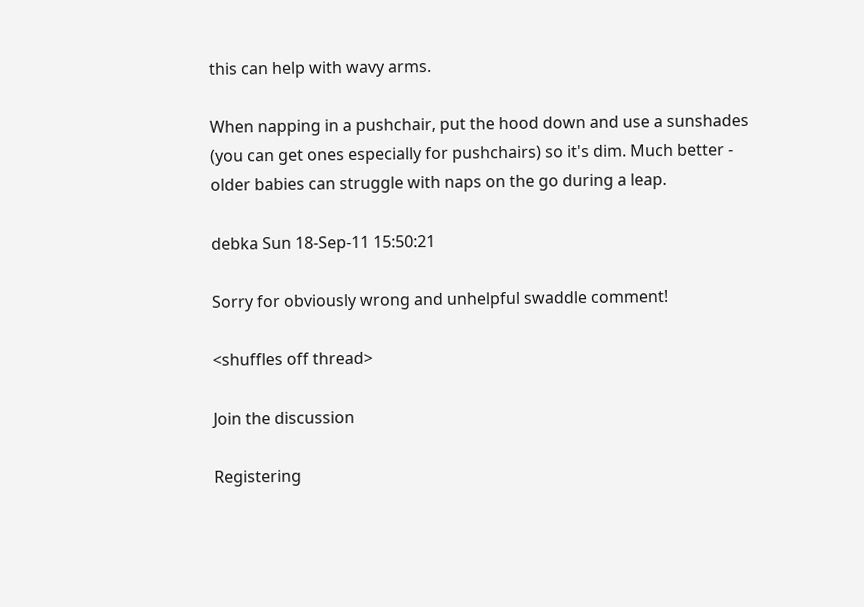this can help with wavy arms.

When napping in a pushchair, put the hood down and use a sunshades (you can get ones especially for pushchairs) so it's dim. Much better - older babies can struggle with naps on the go during a leap.

debka Sun 18-Sep-11 15:50:21

Sorry for obviously wrong and unhelpful swaddle comment!

<shuffles off thread>

Join the discussion

Registering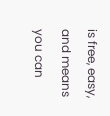is free, easy, and means you can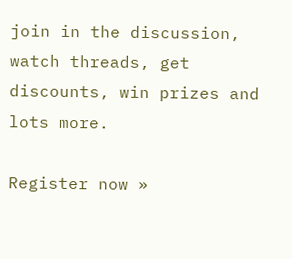join in the discussion, watch threads, get discounts, win prizes and lots more.

Register now »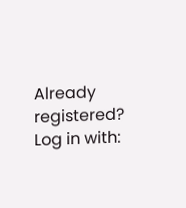Already registered? Log in with: